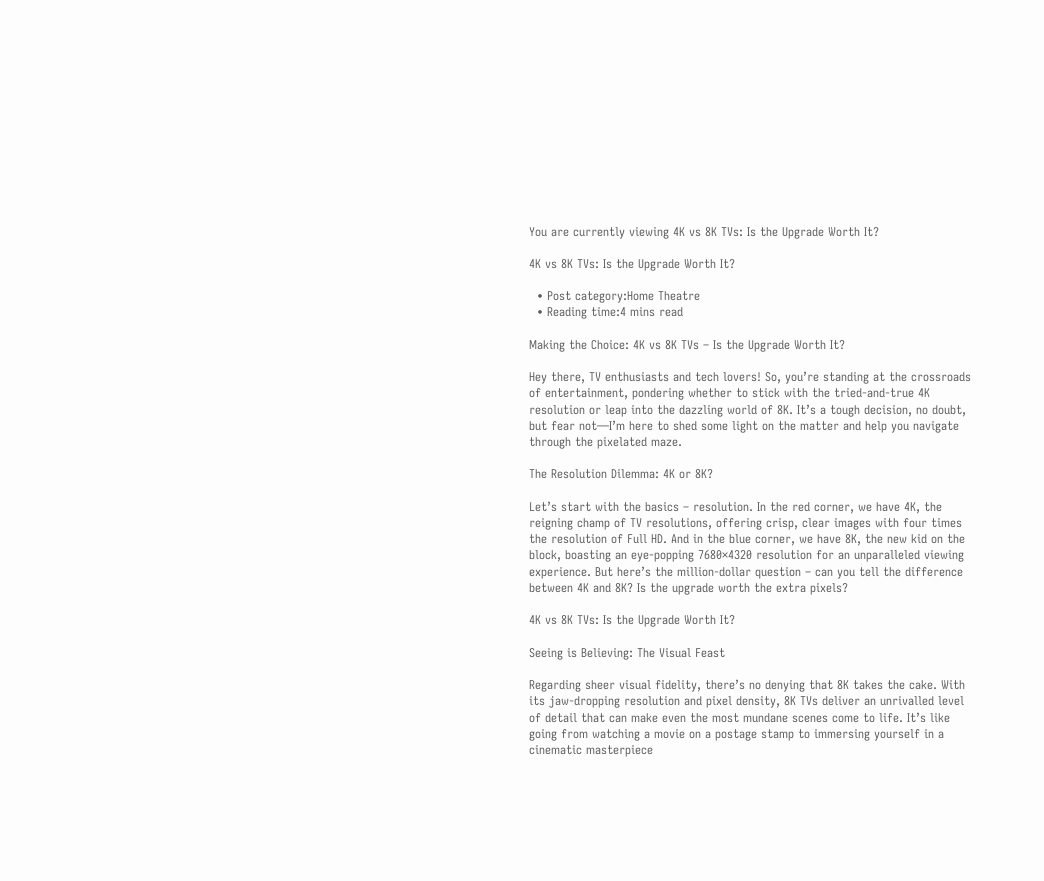You are currently viewing 4K vs 8K TVs: Is the Upgrade Worth It?

4K vs 8K TVs: Is the Upgrade Worth It?

  • Post category:Home Theatre
  • Reading time:4 mins read

Making the Choice: 4K vs 8K TVs – Is the Upgrade Worth It?

Hey there, TV enthusiasts and tech lovers! So, you’re standing at the crossroads of entertainment, pondering whether to stick with the tried-and-true 4K resolution or leap into the dazzling world of 8K. It’s a tough decision, no doubt, but fear not—I’m here to shed some light on the matter and help you navigate through the pixelated maze.

The Resolution Dilemma: 4K or 8K?

Let’s start with the basics – resolution. In the red corner, we have 4K, the reigning champ of TV resolutions, offering crisp, clear images with four times the resolution of Full HD. And in the blue corner, we have 8K, the new kid on the block, boasting an eye-popping 7680×4320 resolution for an unparalleled viewing experience. But here’s the million-dollar question – can you tell the difference between 4K and 8K? Is the upgrade worth the extra pixels?

4K vs 8K TVs: Is the Upgrade Worth It?

Seeing is Believing: The Visual Feast

Regarding sheer visual fidelity, there’s no denying that 8K takes the cake. With its jaw-dropping resolution and pixel density, 8K TVs deliver an unrivalled level of detail that can make even the most mundane scenes come to life. It’s like going from watching a movie on a postage stamp to immersing yourself in a cinematic masterpiece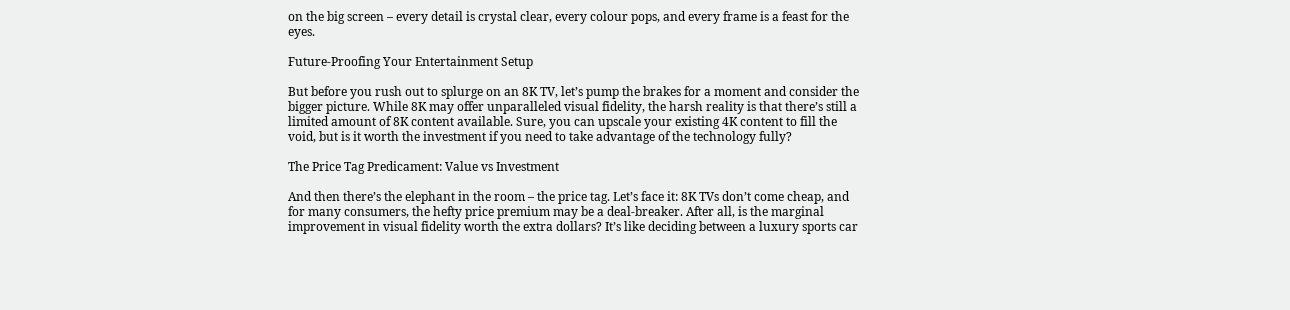on the big screen – every detail is crystal clear, every colour pops, and every frame is a feast for the eyes.

Future-Proofing Your Entertainment Setup

But before you rush out to splurge on an 8K TV, let’s pump the brakes for a moment and consider the bigger picture. While 8K may offer unparalleled visual fidelity, the harsh reality is that there’s still a limited amount of 8K content available. Sure, you can upscale your existing 4K content to fill the void, but is it worth the investment if you need to take advantage of the technology fully?

The Price Tag Predicament: Value vs Investment

And then there’s the elephant in the room – the price tag. Let’s face it: 8K TVs don’t come cheap, and for many consumers, the hefty price premium may be a deal-breaker. After all, is the marginal improvement in visual fidelity worth the extra dollars? It’s like deciding between a luxury sports car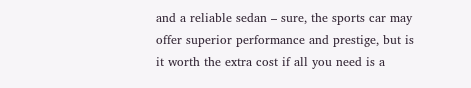and a reliable sedan – sure, the sports car may offer superior performance and prestige, but is it worth the extra cost if all you need is a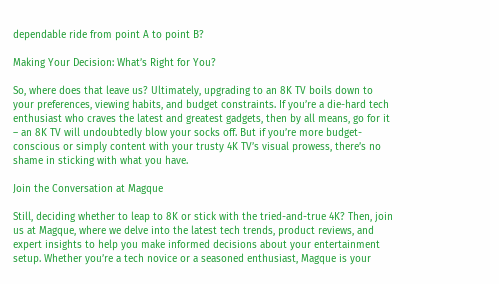dependable ride from point A to point B?

Making Your Decision: What’s Right for You?

So, where does that leave us? Ultimately, upgrading to an 8K TV boils down to your preferences, viewing habits, and budget constraints. If you’re a die-hard tech enthusiast who craves the latest and greatest gadgets, then by all means, go for it – an 8K TV will undoubtedly blow your socks off. But if you’re more budget-conscious or simply content with your trusty 4K TV’s visual prowess, there’s no shame in sticking with what you have.

Join the Conversation at Magque

Still, deciding whether to leap to 8K or stick with the tried-and-true 4K? Then, join us at Magque, where we delve into the latest tech trends, product reviews, and expert insights to help you make informed decisions about your entertainment setup. Whether you’re a tech novice or a seasoned enthusiast, Magque is your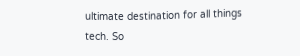ultimate destination for all things tech. So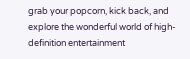grab your popcorn, kick back, and explore the wonderful world of high-definition entertainment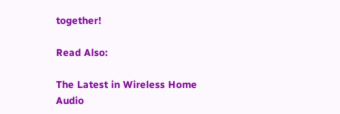together!

Read Also:

The Latest in Wireless Home Audio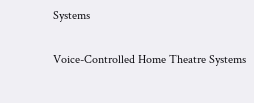Systems

Voice-Controlled Home Theatre Systems